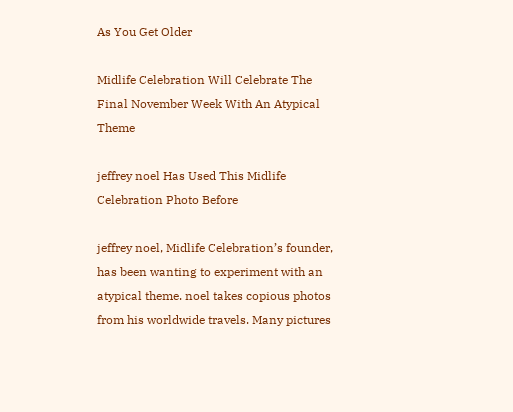As You Get Older

Midlife Celebration Will Celebrate The Final November Week With An Atypical Theme

jeffrey noel Has Used This Midlife Celebration Photo Before

jeffrey noel, Midlife Celebration’s founder, has been wanting to experiment with an atypical theme. noel takes copious photos from his worldwide travels. Many pictures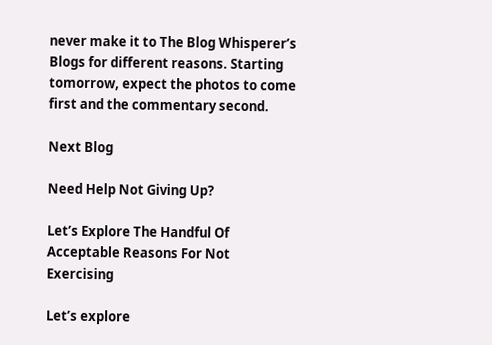never make it to The Blog Whisperer’s Blogs for different reasons. Starting tomorrow, expect the photos to come first and the commentary second.

Next Blog

Need Help Not Giving Up?

Let’s Explore The Handful Of Acceptable Reasons For Not Exercising

Let’s explore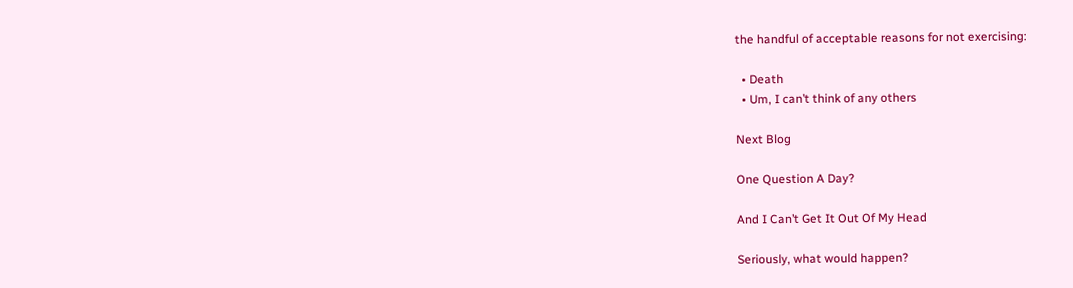the handful of acceptable reasons for not exercising:

  • Death
  • Um, I can’t think of any others

Next Blog

One Question A Day?

And I Can’t Get It Out Of My Head

Seriously, what would happen?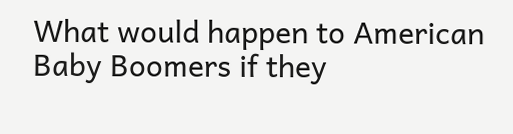What would happen to American Baby Boomers if they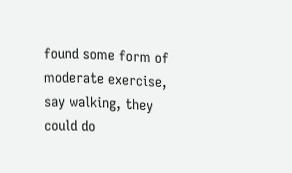found some form of moderate exercise, say walking, they could do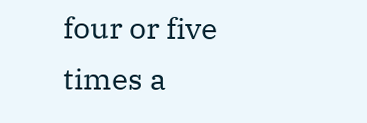four or five times a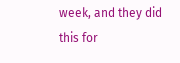week, and they did this for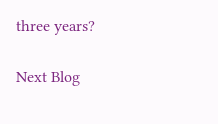three years?

Next Blog